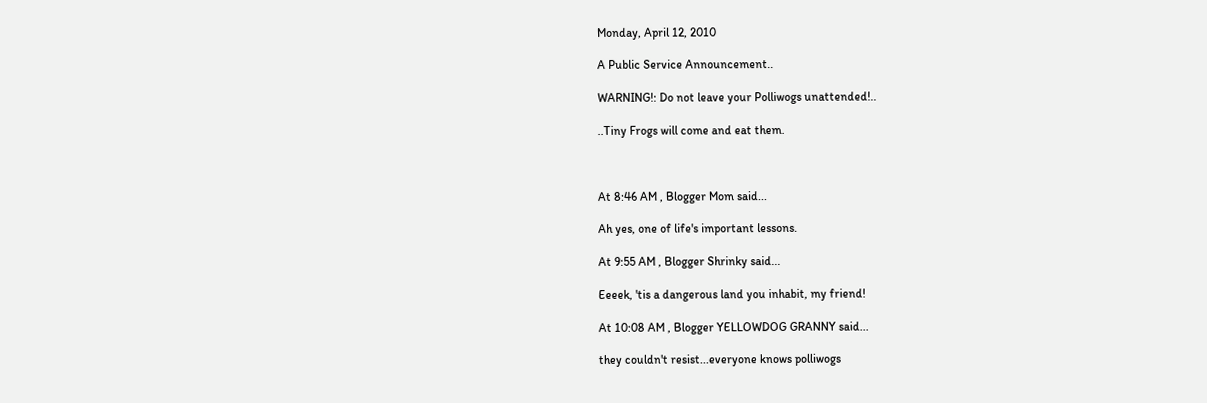Monday, April 12, 2010

A Public Service Announcement..

WARNING!: Do not leave your Polliwogs unattended!..

..Tiny Frogs will come and eat them.



At 8:46 AM , Blogger Mom said...

Ah yes, one of life's important lessons.

At 9:55 AM , Blogger Shrinky said...

Eeeek, 'tis a dangerous land you inhabit, my friend!

At 10:08 AM , Blogger YELLOWDOG GRANNY said...

they couldn't resist...everyone knows polliwogs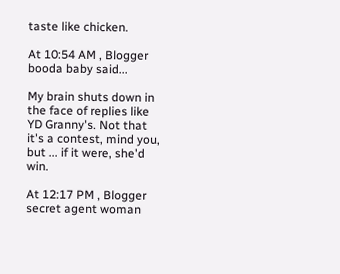taste like chicken.

At 10:54 AM , Blogger booda baby said...

My brain shuts down in the face of replies like YD Granny's. Not that it's a contest, mind you, but ... if it were, she'd win.

At 12:17 PM , Blogger secret agent woman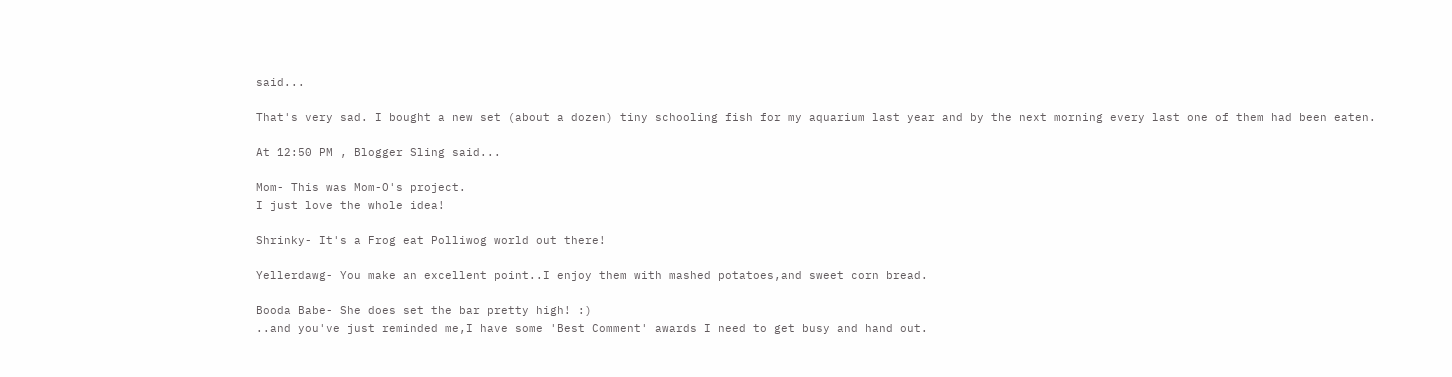said...

That's very sad. I bought a new set (about a dozen) tiny schooling fish for my aquarium last year and by the next morning every last one of them had been eaten.

At 12:50 PM , Blogger Sling said...

Mom- This was Mom-O's project.
I just love the whole idea!

Shrinky- It's a Frog eat Polliwog world out there!

Yellerdawg- You make an excellent point..I enjoy them with mashed potatoes,and sweet corn bread.

Booda Babe- She does set the bar pretty high! :)
..and you've just reminded me,I have some 'Best Comment' awards I need to get busy and hand out.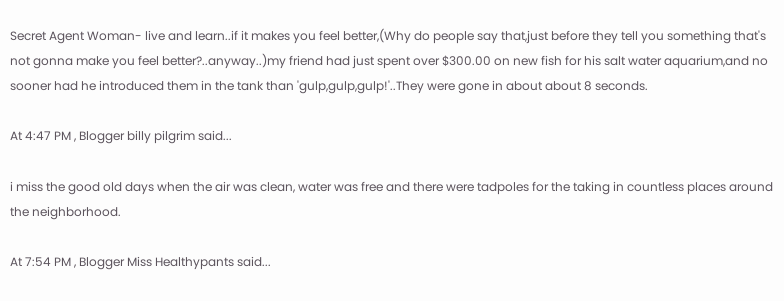Secret Agent Woman- live and learn..if it makes you feel better,(Why do people say that,just before they tell you something that's not gonna make you feel better?..anyway..)my friend had just spent over $300.00 on new fish for his salt water aquarium,and no sooner had he introduced them in the tank than 'gulp,gulp,gulp!'..They were gone in about about 8 seconds.

At 4:47 PM , Blogger billy pilgrim said...

i miss the good old days when the air was clean, water was free and there were tadpoles for the taking in countless places around the neighborhood.

At 7:54 PM , Blogger Miss Healthypants said...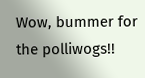Wow, bummer for the polliwogs!!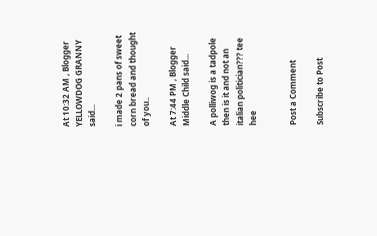At 10:32 AM , Blogger YELLOWDOG GRANNY said...

i made 2 pans of sweet corn bread and thought of you..

At 7:44 PM , Blogger Middle Child said...

A polliwog is a tadpole then is it and not an italian politician??? tee hee


Post a Comment

Subscribe to Post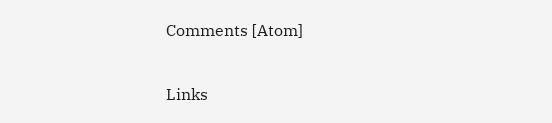Comments [Atom]

Links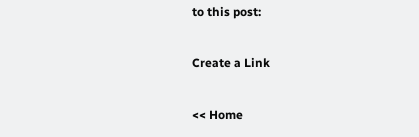to this post:

Create a Link

<< Home